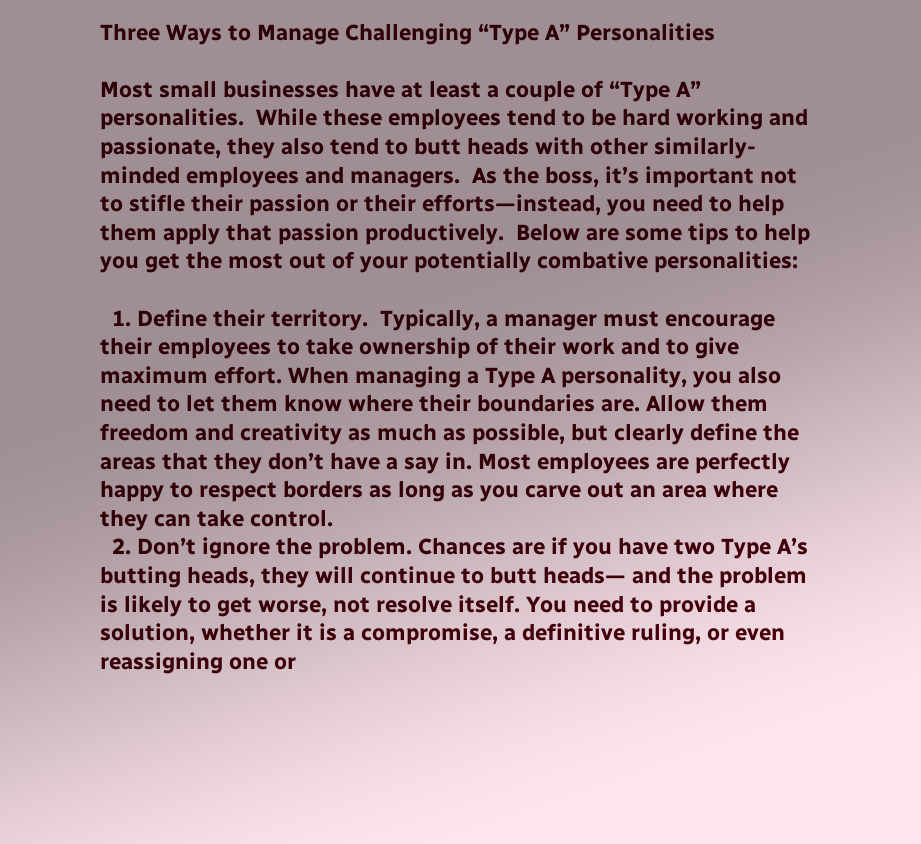Three Ways to Manage Challenging “Type A” Personalities

Most small businesses have at least a couple of “Type A” personalities.  While these employees tend to be hard working and passionate, they also tend to butt heads with other similarly-minded employees and managers.  As the boss, it’s important not to stifle their passion or their efforts—instead, you need to help them apply that passion productively.  Below are some tips to help you get the most out of your potentially combative personalities:

  1. Define their territory.  Typically, a manager must encourage their employees to take ownership of their work and to give maximum effort. When managing a Type A personality, you also need to let them know where their boundaries are. Allow them freedom and creativity as much as possible, but clearly define the areas that they don’t have a say in. Most employees are perfectly happy to respect borders as long as you carve out an area where they can take control.
  2. Don’t ignore the problem. Chances are if you have two Type A’s butting heads, they will continue to butt heads— and the problem is likely to get worse, not resolve itself. You need to provide a solution, whether it is a compromise, a definitive ruling, or even reassigning one or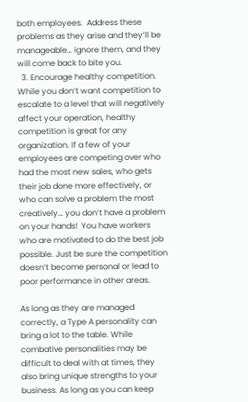both employees.  Address these problems as they arise and they’ll be manageable… ignore them, and they will come back to bite you.
  3. Encourage healthy competition. While you don’t want competition to escalate to a level that will negatively affect your operation, healthy competition is great for any organization. If a few of your employees are competing over who had the most new sales, who gets their job done more effectively, or who can solve a problem the most creatively… you don’t have a problem on your hands!  You have workers who are motivated to do the best job possible. Just be sure the competition doesn’t become personal or lead to poor performance in other areas.

As long as they are managed correctly, a Type A personality can bring a lot to the table. While combative personalities may be difficult to deal with at times, they also bring unique strengths to your business. As long as you can keep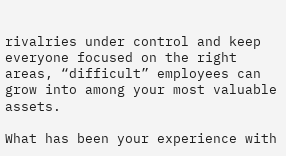rivalries under control and keep everyone focused on the right areas, “difficult” employees can grow into among your most valuable assets.

What has been your experience with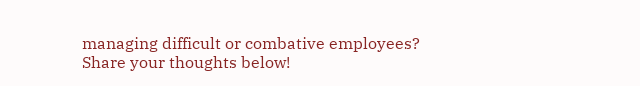managing difficult or combative employees? Share your thoughts below!